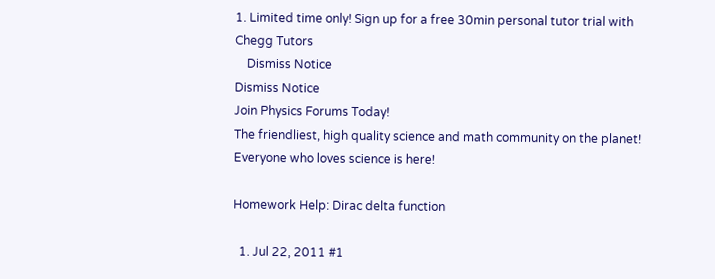1. Limited time only! Sign up for a free 30min personal tutor trial with Chegg Tutors
    Dismiss Notice
Dismiss Notice
Join Physics Forums Today!
The friendliest, high quality science and math community on the planet! Everyone who loves science is here!

Homework Help: Dirac delta function

  1. Jul 22, 2011 #1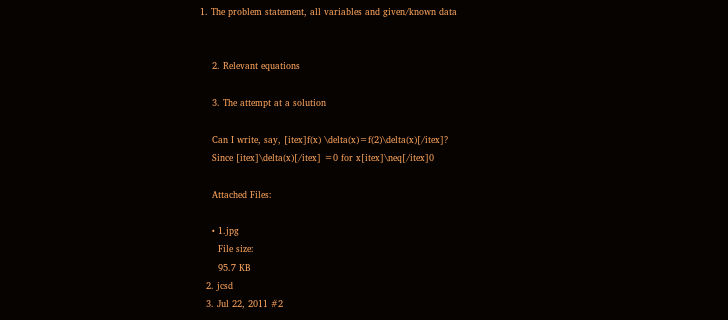1. The problem statement, all variables and given/known data


    2. Relevant equations

    3. The attempt at a solution

    Can I write, say, [itex]f(x) \delta(x)=f(2)\delta(x)[/itex]?
    Since [itex]\delta(x)[/itex] =0 for x[itex]\neq[/itex]0

    Attached Files:

    • 1.jpg
      File size:
      95.7 KB
  2. jcsd
  3. Jul 22, 2011 #2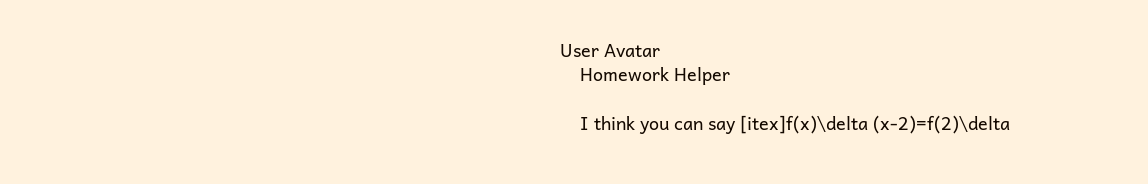User Avatar
    Homework Helper

    I think you can say [itex]f(x)\delta (x-2)=f(2)\delta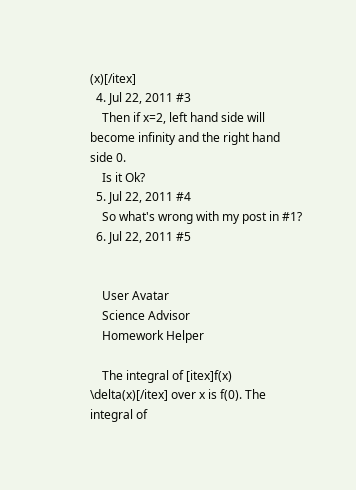(x)[/itex]
  4. Jul 22, 2011 #3
    Then if x=2, left hand side will become infinity and the right hand side 0.
    Is it Ok?
  5. Jul 22, 2011 #4
    So what's wrong with my post in #1?
  6. Jul 22, 2011 #5


    User Avatar
    Science Advisor
    Homework Helper

    The integral of [itex]f(x) \delta(x)[/itex] over x is f(0). The integral of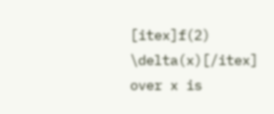[itex]f(2) \delta(x)[/itex] over x is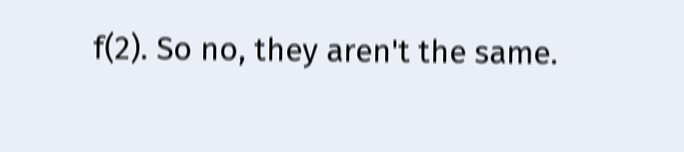f(2). So no, they aren't the same.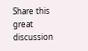Share this great discussion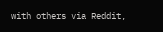with others via Reddit,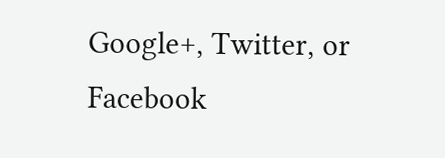Google+, Twitter, or Facebook